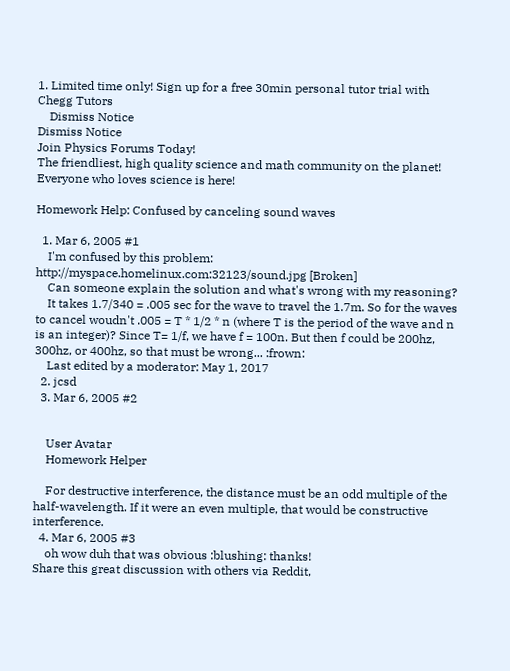1. Limited time only! Sign up for a free 30min personal tutor trial with Chegg Tutors
    Dismiss Notice
Dismiss Notice
Join Physics Forums Today!
The friendliest, high quality science and math community on the planet! Everyone who loves science is here!

Homework Help: Confused by canceling sound waves

  1. Mar 6, 2005 #1
    I'm confused by this problem: http://myspace.homelinux.com:32123/sound.jpg [Broken]
    Can someone explain the solution and what's wrong with my reasoning?
    It takes 1.7/340 = .005 sec for the wave to travel the 1.7m. So for the waves to cancel woudn't .005 = T * 1/2 * n (where T is the period of the wave and n is an integer)? Since T= 1/f, we have f = 100n. But then f could be 200hz, 300hz, or 400hz, so that must be wrong... :frown:
    Last edited by a moderator: May 1, 2017
  2. jcsd
  3. Mar 6, 2005 #2


    User Avatar
    Homework Helper

    For destructive interference, the distance must be an odd multiple of the half-wavelength. If it were an even multiple, that would be constructive interference.
  4. Mar 6, 2005 #3
    oh wow duh that was obvious :blushing: thanks!
Share this great discussion with others via Reddit,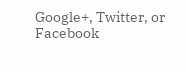Google+, Twitter, or Facebook